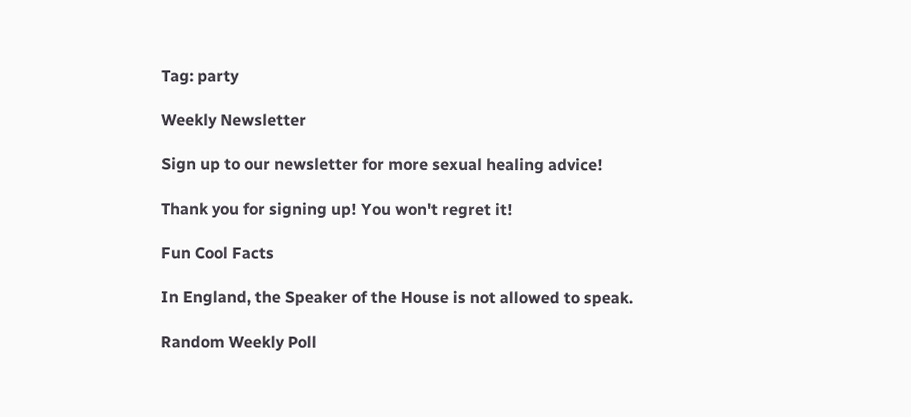Tag: party

Weekly Newsletter

Sign up to our newsletter for more sexual healing advice!

Thank you for signing up! You won't regret it!

Fun Cool Facts

In England, the Speaker of the House is not allowed to speak.

Random Weekly Poll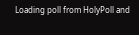Loading poll from HolyPoll and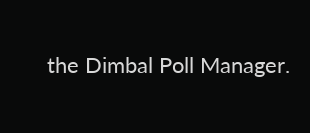the Dimbal Poll Manager.